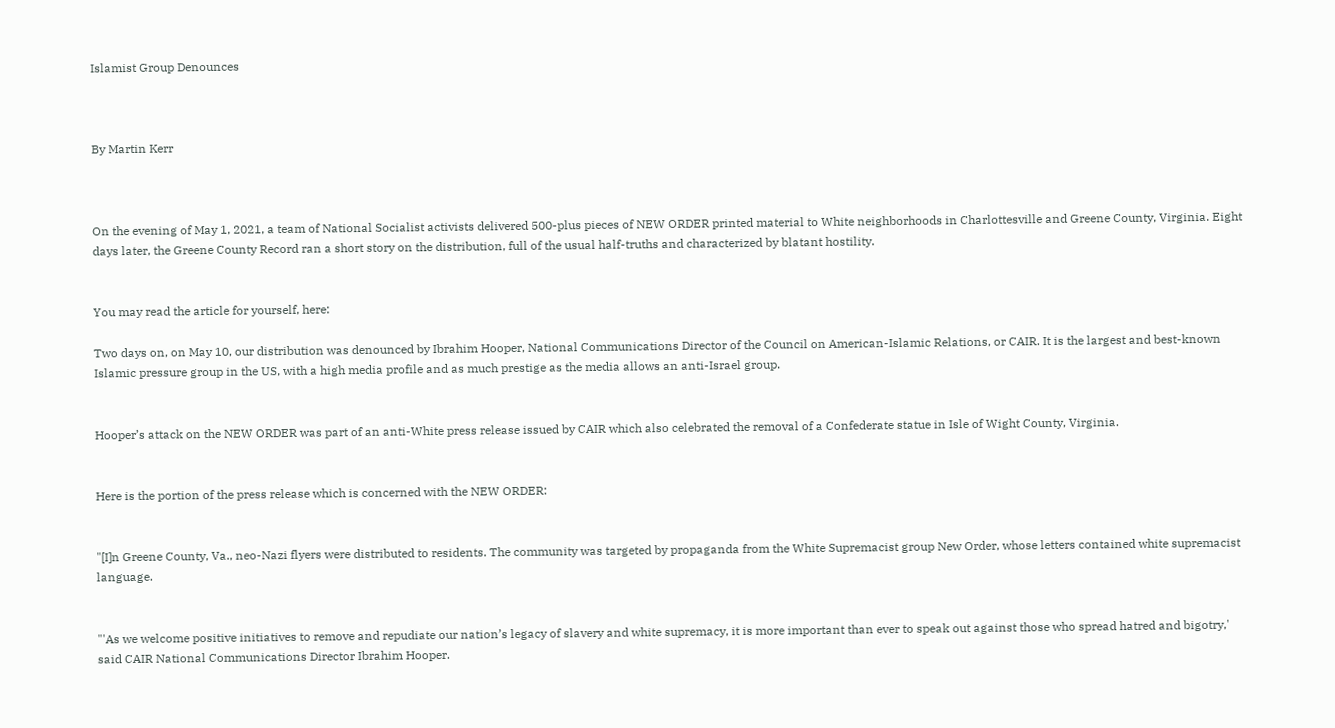Islamist Group Denounces



By Martin Kerr



On the evening of May 1, 2021, a team of National Socialist activists delivered 500-plus pieces of NEW ORDER printed material to White neighborhoods in Charlottesville and Greene County, Virginia. Eight days later, the Greene County Record ran a short story on the distribution, full of the usual half-truths and characterized by blatant hostility.


You may read the article for yourself, here:

Two days on, on May 10, our distribution was denounced by Ibrahim Hooper, National Communications Director of the Council on American-Islamic Relations, or CAIR. It is the largest and best-known Islamic pressure group in the US, with a high media profile and as much prestige as the media allows an anti-Israel group.


Hooper’s attack on the NEW ORDER was part of an anti-White press release issued by CAIR which also celebrated the removal of a Confederate statue in Isle of Wight County, Virginia.


Here is the portion of the press release which is concerned with the NEW ORDER:


"[I]n Greene County, Va., neo-Nazi flyers were distributed to residents. The community was targeted by propaganda from the White Supremacist group New Order, whose letters contained white supremacist language.


"'As we welcome positive initiatives to remove and repudiate our nation’s legacy of slavery and white supremacy, it is more important than ever to speak out against those who spread hatred and bigotry,' said CAIR National Communications Director Ibrahim Hooper.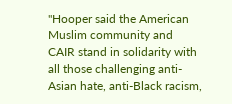"Hooper said the American Muslim community and CAIR stand in solidarity with all those challenging anti-Asian hate, anti-Black racism,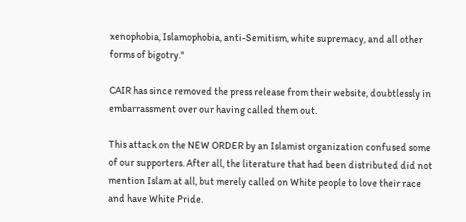xenophobia, Islamophobia, anti-Semitism, white supremacy, and all other forms of bigotry."

CAIR has since removed the press release from their website, doubtlessly in embarrassment over our having called them out.

This attack on the NEW ORDER by an Islamist organization confused some of our supporters. After all, the literature that had been distributed did not mention Islam at all, but merely called on White people to love their race and have White Pride.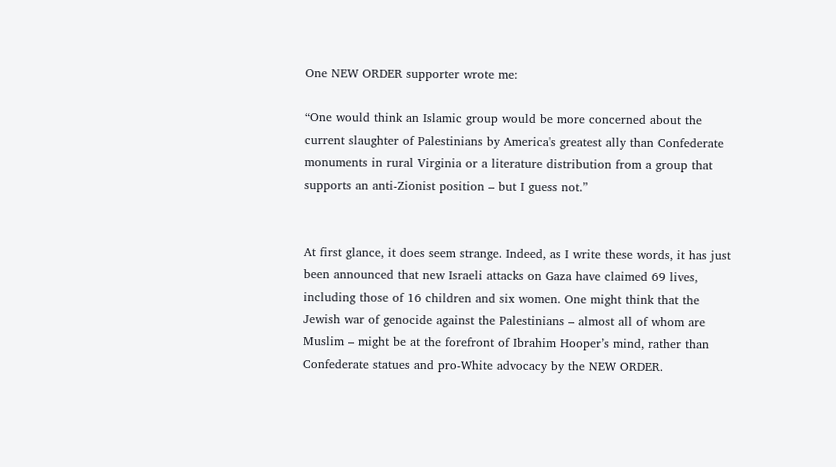One NEW ORDER supporter wrote me:

“One would think an Islamic group would be more concerned about the current slaughter of Palestinians by America's greatest ally than Confederate monuments in rural Virginia or a literature distribution from a group that supports an anti-Zionist position – but I guess not.”


At first glance, it does seem strange. Indeed, as I write these words, it has just been announced that new Israeli attacks on Gaza have claimed 69 lives, including those of 16 children and six women. One might think that the Jewish war of genocide against the Palestinians – almost all of whom are Muslim – might be at the forefront of Ibrahim Hooper’s mind, rather than Confederate statues and pro-White advocacy by the NEW ORDER.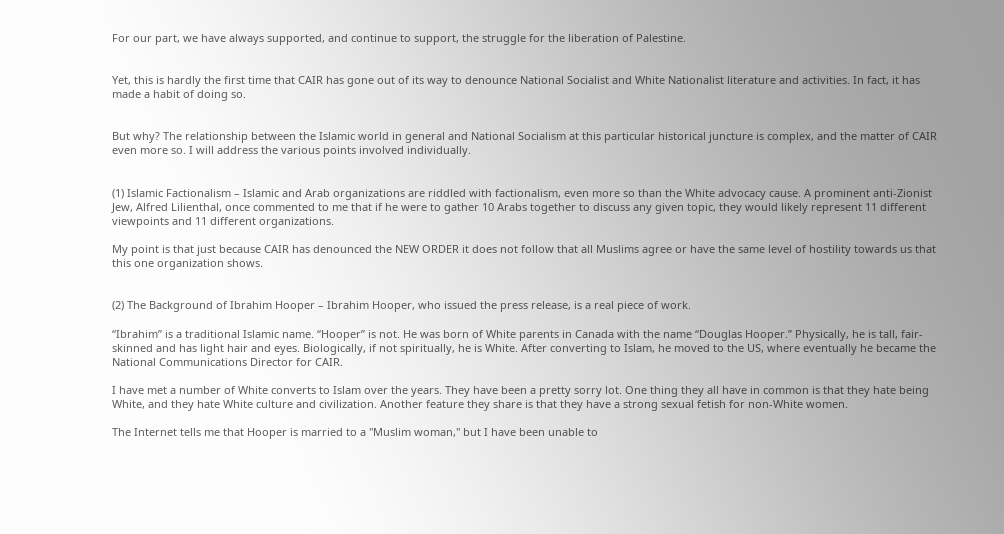For our part, we have always supported, and continue to support, the struggle for the liberation of Palestine.


Yet, this is hardly the first time that CAIR has gone out of its way to denounce National Socialist and White Nationalist literature and activities. In fact, it has made a habit of doing so.


But why? The relationship between the Islamic world in general and National Socialism at this particular historical juncture is complex, and the matter of CAIR even more so. I will address the various points involved individually.


(1) Islamic Factionalism – Islamic and Arab organizations are riddled with factionalism, even more so than the White advocacy cause. A prominent anti-Zionist Jew, Alfred Lilienthal, once commented to me that if he were to gather 10 Arabs together to discuss any given topic, they would likely represent 11 different viewpoints and 11 different organizations.

My point is that just because CAIR has denounced the NEW ORDER it does not follow that all Muslims agree or have the same level of hostility towards us that this one organization shows.


(2) The Background of Ibrahim Hooper – Ibrahim Hooper, who issued the press release, is a real piece of work.

“Ibrahim” is a traditional Islamic name. “Hooper” is not. He was born of White parents in Canada with the name “Douglas Hooper.” Physically, he is tall, fair-skinned and has light hair and eyes. Biologically, if not spiritually, he is White. After converting to Islam, he moved to the US, where eventually he became the National Communications Director for CAIR.

I have met a number of White converts to Islam over the years. They have been a pretty sorry lot. One thing they all have in common is that they hate being White, and they hate White culture and civilization. Another feature they share is that they have a strong sexual fetish for non-White women.

The Internet tells me that Hooper is married to a "Muslim woman," but I have been unable to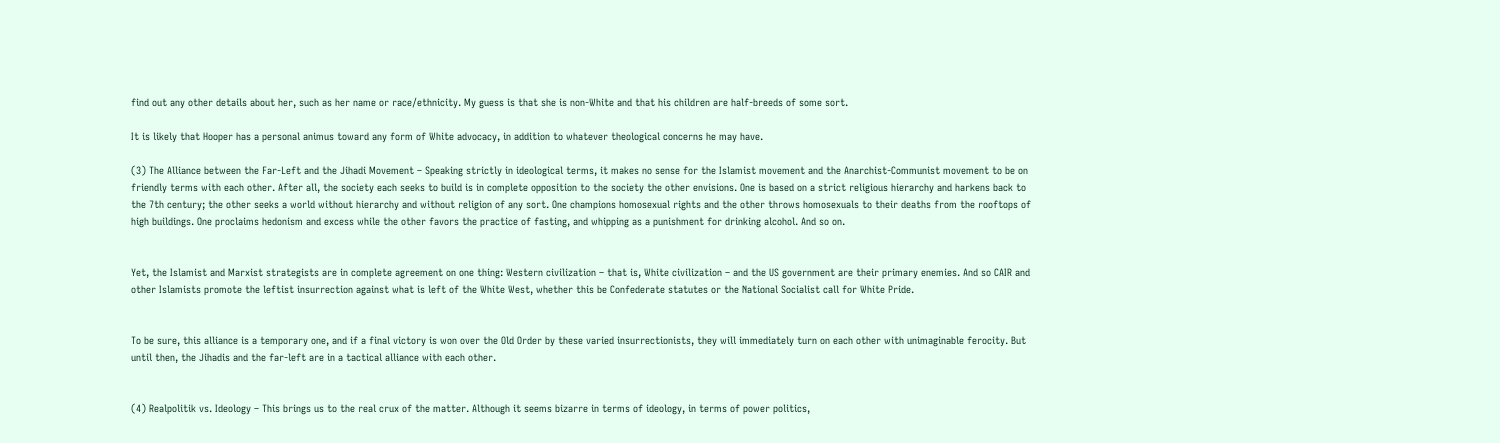find out any other details about her, such as her name or race/ethnicity. My guess is that she is non-White and that his children are half-breeds of some sort.

It is likely that Hooper has a personal animus toward any form of White advocacy, in addition to whatever theological concerns he may have.

(3) The Alliance between the Far-Left and the Jihadi Movement – Speaking strictly in ideological terms, it makes no sense for the Islamist movement and the Anarchist-Communist movement to be on friendly terms with each other. After all, the society each seeks to build is in complete opposition to the society the other envisions. One is based on a strict religious hierarchy and harkens back to the 7th century; the other seeks a world without hierarchy and without religion of any sort. One champions homosexual rights and the other throws homosexuals to their deaths from the rooftops of high buildings. One proclaims hedonism and excess while the other favors the practice of fasting, and whipping as a punishment for drinking alcohol. And so on.


Yet, the Islamist and Marxist strategists are in complete agreement on one thing: Western civilization – that is, White civilization – and the US government are their primary enemies. And so CAIR and other Islamists promote the leftist insurrection against what is left of the White West, whether this be Confederate statutes or the National Socialist call for White Pride.


To be sure, this alliance is a temporary one, and if a final victory is won over the Old Order by these varied insurrectionists, they will immediately turn on each other with unimaginable ferocity. But until then, the Jihadis and the far-left are in a tactical alliance with each other.


(4) Realpolitik vs. Ideology – This brings us to the real crux of the matter. Although it seems bizarre in terms of ideology, in terms of power politics,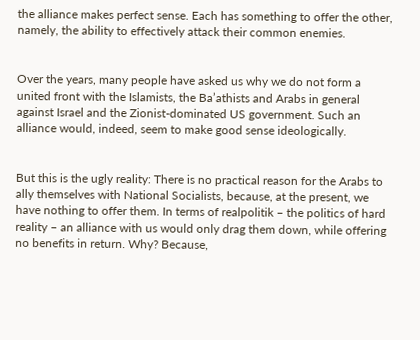the alliance makes perfect sense. Each has something to offer the other, namely, the ability to effectively attack their common enemies.


Over the years, many people have asked us why we do not form a united front with the Islamists, the Ba’athists and Arabs in general against Israel and the Zionist-dominated US government. Such an alliance would, indeed, seem to make good sense ideologically.


But this is the ugly reality: There is no practical reason for the Arabs to ally themselves with National Socialists, because, at the present, we have nothing to offer them. In terms of realpolitik – the politics of hard reality – an alliance with us would only drag them down, while offering no benefits in return. Why? Because,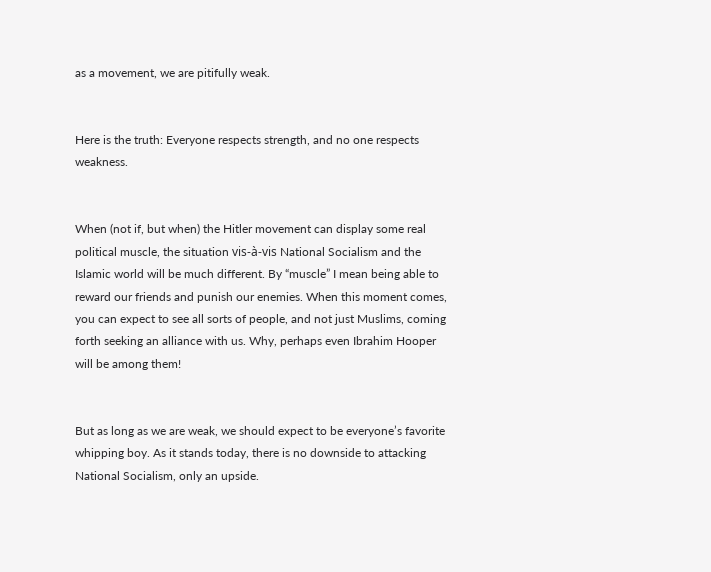as a movement, we are pitifully weak.


Here is the truth: Everyone respects strength, and no one respects weakness.


When (not if, but when) the Hitler movement can display some real political muscle, the situation vis-à-vis National Socialism and the Islamic world will be much different. By “muscle” I mean being able to reward our friends and punish our enemies. When this moment comes, you can expect to see all sorts of people, and not just Muslims, coming forth seeking an alliance with us. Why, perhaps even Ibrahim Hooper will be among them!


But as long as we are weak, we should expect to be everyone’s favorite whipping boy. As it stands today, there is no downside to attacking National Socialism, only an upside.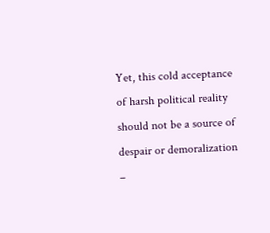Yet, this cold acceptance of harsh political reality should not be a source of despair or demoralization –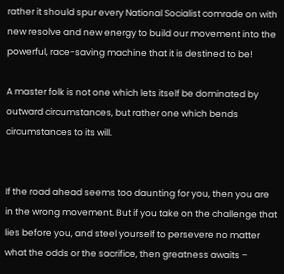rather it should spur every National Socialist comrade on with new resolve and new energy to build our movement into the powerful, race-saving machine that it is destined to be!

A master folk is not one which lets itself be dominated by outward circumstances, but rather one which bends circumstances to its will.


If the road ahead seems too daunting for you, then you are in the wrong movement. But if you take on the challenge that lies before you, and steel yourself to persevere no matter what the odds or the sacrifice, then greatness awaits –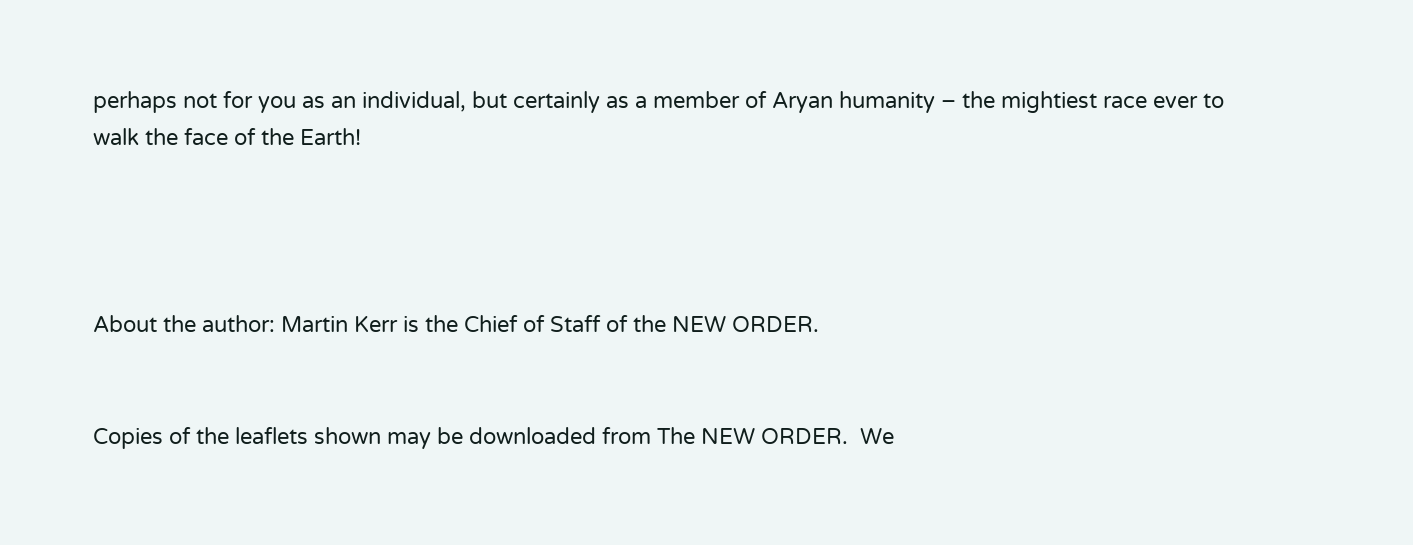perhaps not for you as an individual, but certainly as a member of Aryan humanity – the mightiest race ever to walk the face of the Earth!




About the author: Martin Kerr is the Chief of Staff of the NEW ORDER.


Copies of the leaflets shown may be downloaded from The NEW ORDER.  We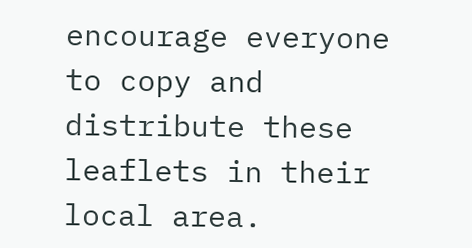encourage everyone to copy and distribute these leaflets in their local area.